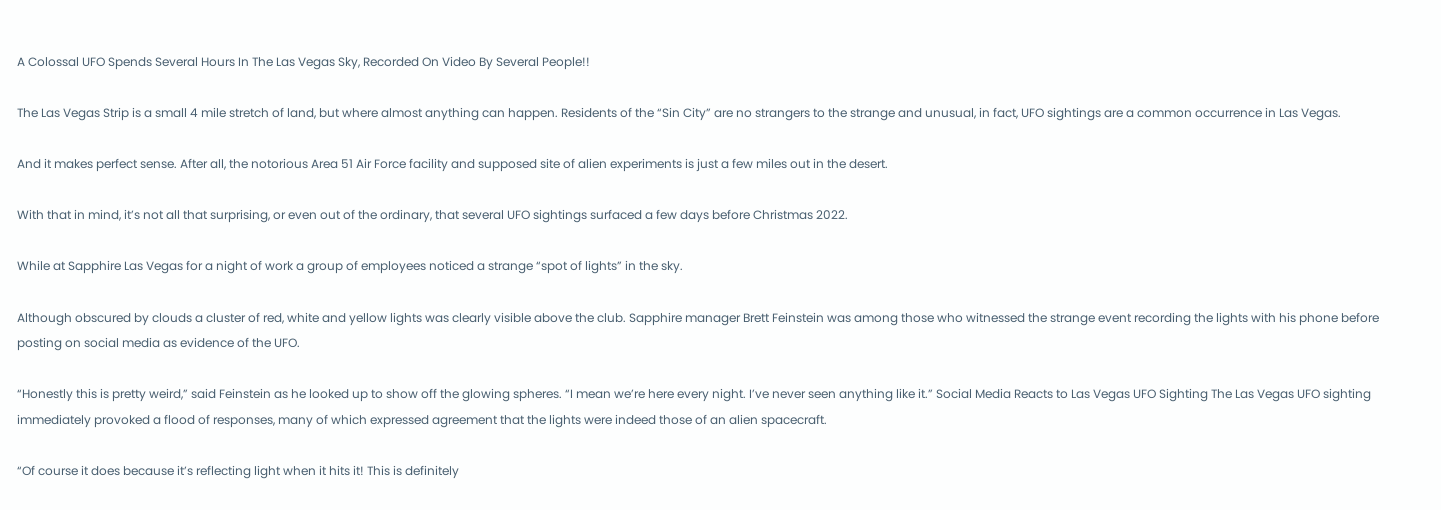A Colossal UFO Spends Several Hours In The Las Vegas Sky, Recorded On Video By Several People!!

The Las Vegas Strip is a small 4 mile stretch of land, but where almost anything can happen. Residents of the “Sin City” are no strangers to the strange and unusual, in fact, UFO sightings are a common occurrence in Las Vegas.

And it makes perfect sense. After all, the notorious Area 51 Air Force facility and supposed site of alien experiments is just a few miles out in the desert.

With that in mind, it’s not all that surprising, or even out of the ordinary, that several UFO sightings surfaced a few days before Christmas 2022.

While at Sapphire Las Vegas for a night of work a group of employees noticed a strange “spot of lights” in the sky.

Although obscured by clouds a cluster of red, white and yellow lights was clearly visible above the club. Sapphire manager Brett Feinstein was among those who witnessed the strange event recording the lights with his phone before posting on social media as evidence of the UFO.

“Honestly this is pretty weird,” said Feinstein as he looked up to show off the glowing spheres. “I mean we’re here every night. I’ve never seen anything like it.” Social Media Reacts to Las Vegas UFO Sighting The Las Vegas UFO sighting immediately provoked a flood of responses, many of which expressed agreement that the lights were indeed those of an alien spacecraft.

“Of course it does because it’s reflecting light when it hits it! This is definitely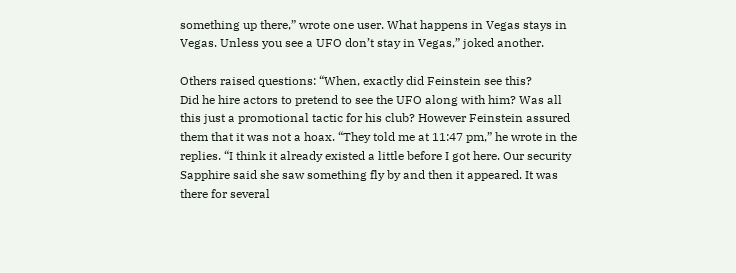something up there,” wrote one user. What happens in Vegas stays in Vegas. Unless you see a UFO don’t stay in Vegas,” joked another.

Others raised questions: “When, exactly did Feinstein see this?
Did he hire actors to pretend to see the UFO along with him? Was all this just a promotional tactic for his club? However Feinstein assured them that it was not a hoax. “They told me at 11:47 pm,” he wrote in the replies. “I think it already existed a little before I got here. Our security Sapphire said she saw something fly by and then it appeared. It was there for several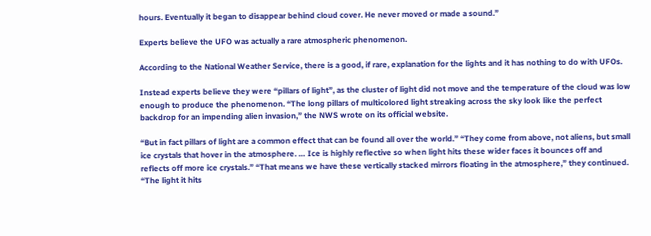hours. Eventually it began to disappear behind cloud cover. He never moved or made a sound.”

Experts believe the UFO was actually a rare atmospheric phenomenon.

According to the National Weather Service, there is a good, if rare, explanation for the lights and it has nothing to do with UFOs.

Instead experts believe they were “pillars of light”, as the cluster of light did not move and the temperature of the cloud was low enough to produce the phenomenon. “The long pillars of multicolored light streaking across the sky look like the perfect backdrop for an impending alien invasion,” the NWS wrote on its official website.

“But in fact pillars of light are a common effect that can be found all over the world.” “They come from above, not aliens, but small ice crystals that hover in the atmosphere. … Ice is highly reflective so when light hits these wider faces it bounces off and reflects off more ice crystals.” “That means we have these vertically stacked mirrors floating in the atmosphere,” they continued. “The light it hits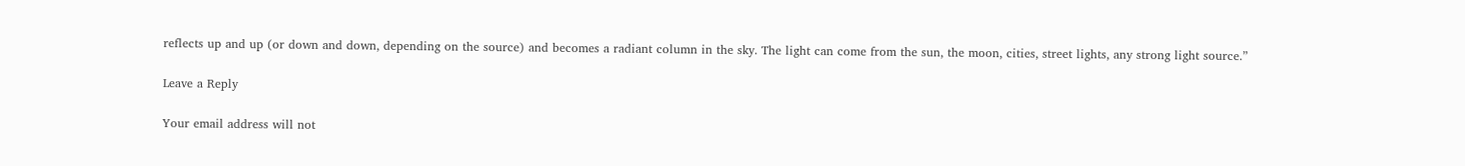reflects up and up (or down and down, depending on the source) and becomes a radiant column in the sky. The light can come from the sun, the moon, cities, street lights, any strong light source.”

Leave a Reply

Your email address will not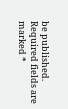be published. Required fields are marked *